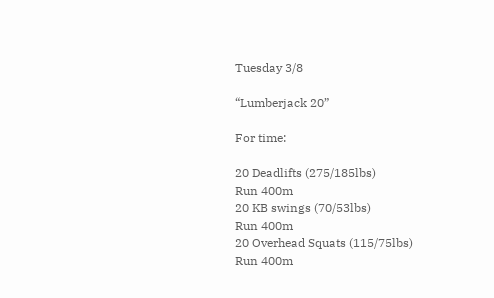Tuesday 3/8

“Lumberjack 20”

For time:

20 Deadlifts (275/185lbs)
Run 400m
20 KB swings (70/53lbs)
Run 400m
20 Overhead Squats (115/75lbs)
Run 400m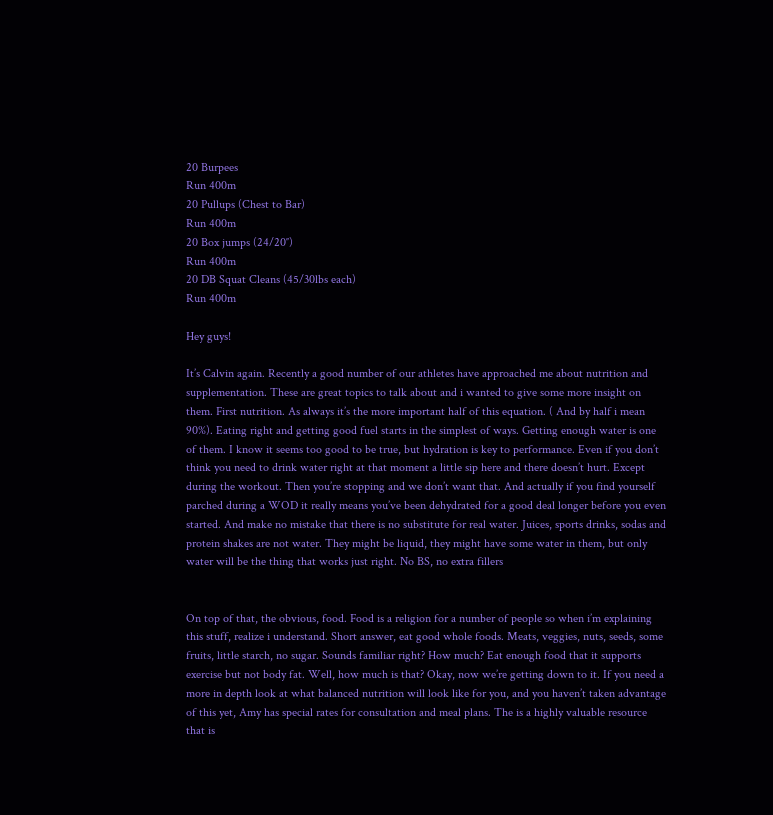20 Burpees
Run 400m
20 Pullups (Chest to Bar)
Run 400m
20 Box jumps (24/20″)
Run 400m
20 DB Squat Cleans (45/30lbs each)
Run 400m

Hey guys!

It’s Calvin again. Recently a good number of our athletes have approached me about nutrition and supplementation. These are great topics to talk about and i wanted to give some more insight on them. First nutrition. As always it’s the more important half of this equation. ( And by half i mean 90%). Eating right and getting good fuel starts in the simplest of ways. Getting enough water is one of them. I know it seems too good to be true, but hydration is key to performance. Even if you don’t think you need to drink water right at that moment a little sip here and there doesn’t hurt. Except during the workout. Then you’re stopping and we don’t want that. And actually if you find yourself parched during a WOD it really means you’ve been dehydrated for a good deal longer before you even started. And make no mistake that there is no substitute for real water. Juices, sports drinks, sodas and protein shakes are not water. They might be liquid, they might have some water in them, but only water will be the thing that works just right. No BS, no extra fillers


On top of that, the obvious, food. Food is a religion for a number of people so when i’m explaining this stuff, realize i understand. Short answer, eat good whole foods. Meats, veggies, nuts, seeds, some fruits, little starch, no sugar. Sounds familiar right? How much? Eat enough food that it supports exercise but not body fat. Well, how much is that? Okay, now we’re getting down to it. If you need a more in depth look at what balanced nutrition will look like for you, and you haven’t taken advantage of this yet, Amy has special rates for consultation and meal plans. The is a highly valuable resource that is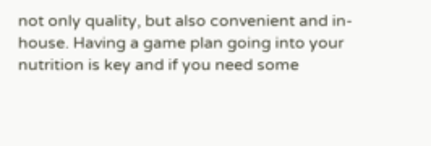not only quality, but also convenient and in-house. Having a game plan going into your nutrition is key and if you need some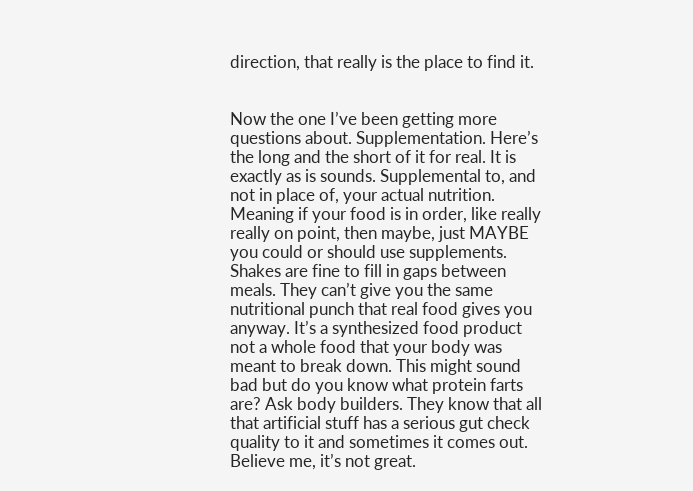direction, that really is the place to find it.


Now the one I’ve been getting more questions about. Supplementation. Here’s the long and the short of it for real. It is exactly as is sounds. Supplemental to, and not in place of, your actual nutrition. Meaning if your food is in order, like really really on point, then maybe, just MAYBE you could or should use supplements. Shakes are fine to fill in gaps between meals. They can’t give you the same nutritional punch that real food gives you anyway. It’s a synthesized food product not a whole food that your body was meant to break down. This might sound bad but do you know what protein farts are? Ask body builders. They know that all that artificial stuff has a serious gut check quality to it and sometimes it comes out. Believe me, it’s not great.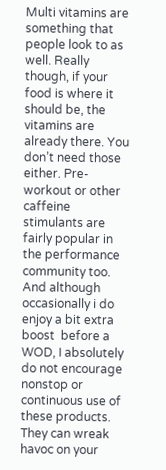Multi vitamins are something that people look to as well. Really though, if your food is where it should be, the vitamins are already there. You don’t need those either. Pre-workout or other caffeine stimulants are fairly popular in the performance community too. And although occasionally i do enjoy a bit extra boost  before a WOD, I absolutely do not encourage nonstop or continuous use of these products. They can wreak havoc on your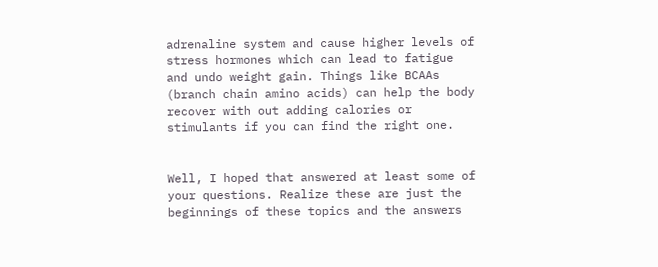adrenaline system and cause higher levels of stress hormones which can lead to fatigue and undo weight gain. Things like BCAAs (branch chain amino acids) can help the body recover with out adding calories or stimulants if you can find the right one.


Well, I hoped that answered at least some of your questions. Realize these are just the  beginnings of these topics and the answers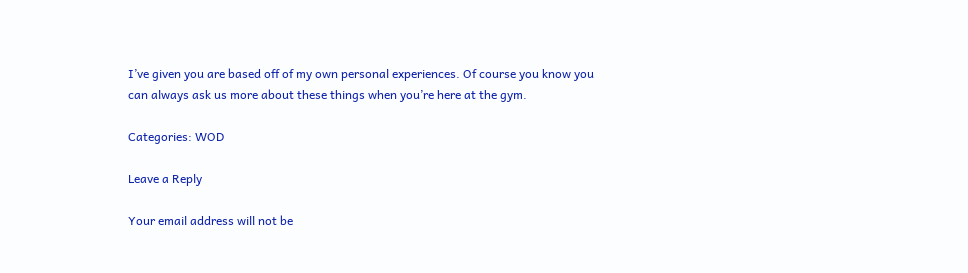I’ve given you are based off of my own personal experiences. Of course you know you can always ask us more about these things when you’re here at the gym.

Categories: WOD

Leave a Reply

Your email address will not be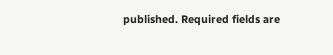published. Required fields are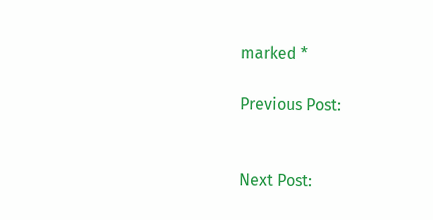marked *

Previous Post:


Next Post: